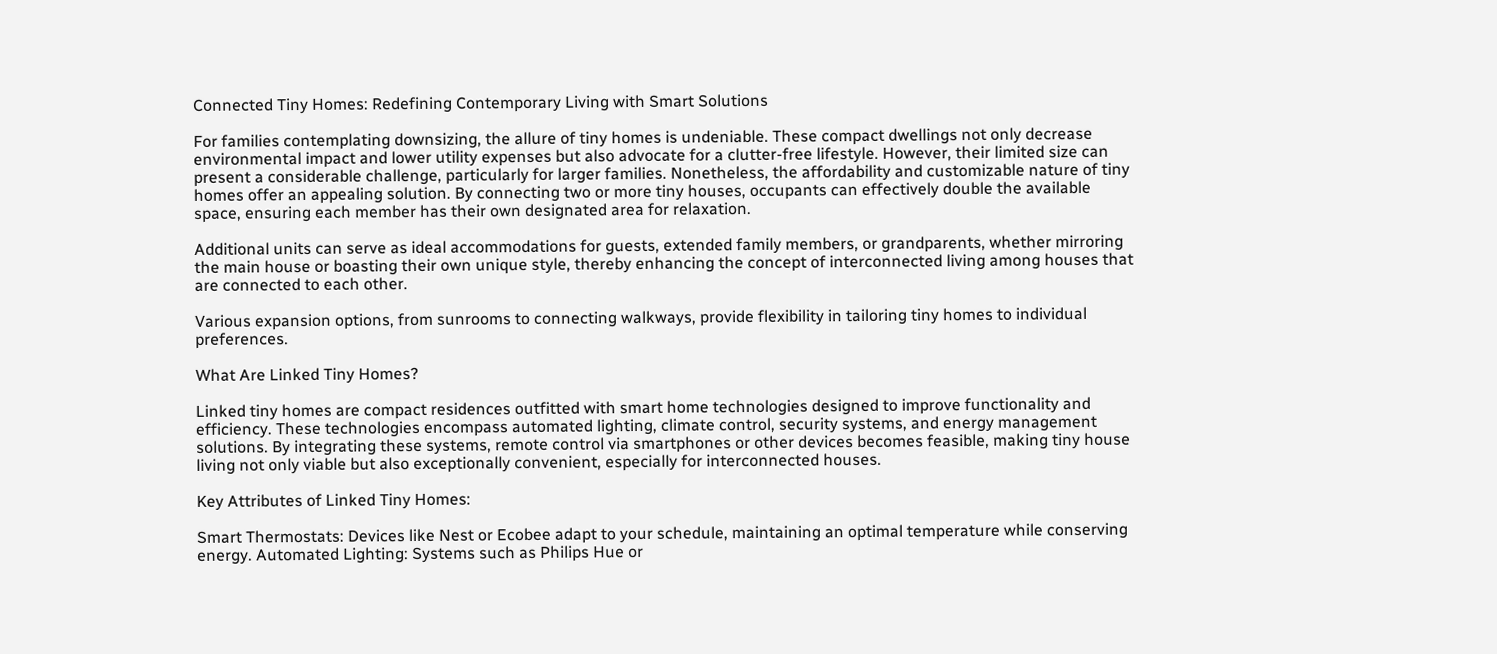Connected Tiny Homes: Redefining Contemporary Living with Smart Solutions

For families contemplating downsizing, the allure of tiny homes is undeniable. These compact dwellings not only decrease environmental impact and lower utility expenses but also advocate for a clutter-free lifestyle. However, their limited size can present a considerable challenge, particularly for larger families. Nonetheless, the affordability and customizable nature of tiny homes offer an appealing solution. By connecting two or more tiny houses, occupants can effectively double the available space, ensuring each member has their own designated area for relaxation.

Additional units can serve as ideal accommodations for guests, extended family members, or grandparents, whether mirroring the main house or boasting their own unique style, thereby enhancing the concept of interconnected living among houses that are connected to each other.

Various expansion options, from sunrooms to connecting walkways, provide flexibility in tailoring tiny homes to individual preferences.

What Are Linked Tiny Homes?

Linked tiny homes are compact residences outfitted with smart home technologies designed to improve functionality and efficiency. These technologies encompass automated lighting, climate control, security systems, and energy management solutions. By integrating these systems, remote control via smartphones or other devices becomes feasible, making tiny house living not only viable but also exceptionally convenient, especially for interconnected houses.

Key Attributes of Linked Tiny Homes:

Smart Thermostats: Devices like Nest or Ecobee adapt to your schedule, maintaining an optimal temperature while conserving energy. Automated Lighting: Systems such as Philips Hue or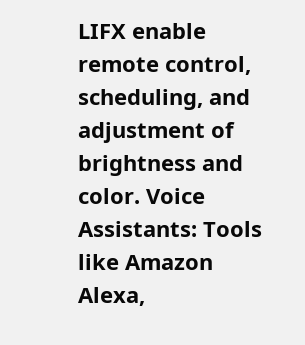LIFX enable remote control, scheduling, and adjustment of brightness and color. Voice Assistants: Tools like Amazon Alexa,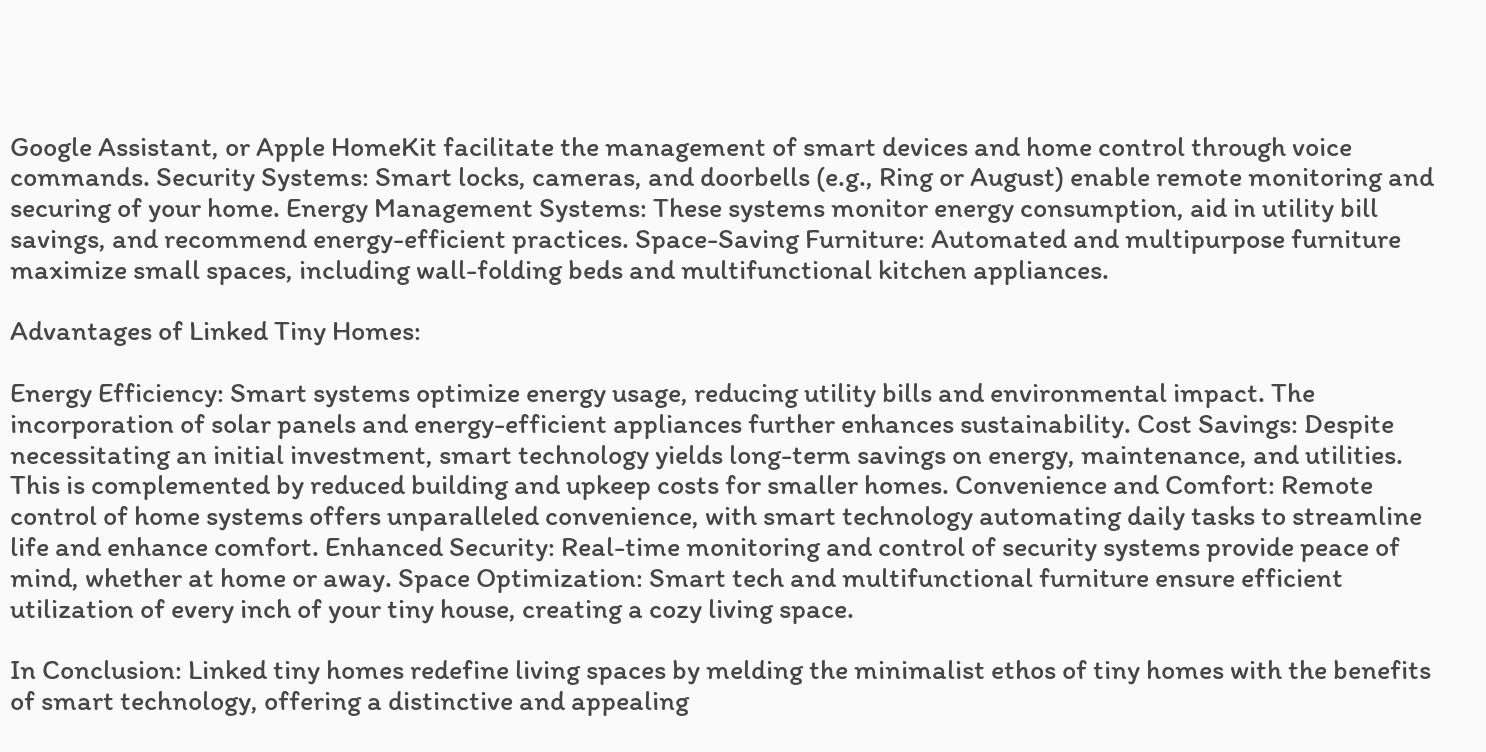Google Assistant, or Apple HomeKit facilitate the management of smart devices and home control through voice commands. Security Systems: Smart locks, cameras, and doorbells (e.g., Ring or August) enable remote monitoring and securing of your home. Energy Management Systems: These systems monitor energy consumption, aid in utility bill savings, and recommend energy-efficient practices. Space-Saving Furniture: Automated and multipurpose furniture maximize small spaces, including wall-folding beds and multifunctional kitchen appliances.

Advantages of Linked Tiny Homes:

Energy Efficiency: Smart systems optimize energy usage, reducing utility bills and environmental impact. The incorporation of solar panels and energy-efficient appliances further enhances sustainability. Cost Savings: Despite necessitating an initial investment, smart technology yields long-term savings on energy, maintenance, and utilities. This is complemented by reduced building and upkeep costs for smaller homes. Convenience and Comfort: Remote control of home systems offers unparalleled convenience, with smart technology automating daily tasks to streamline life and enhance comfort. Enhanced Security: Real-time monitoring and control of security systems provide peace of mind, whether at home or away. Space Optimization: Smart tech and multifunctional furniture ensure efficient utilization of every inch of your tiny house, creating a cozy living space.

In Conclusion: Linked tiny homes redefine living spaces by melding the minimalist ethos of tiny homes with the benefits of smart technology, offering a distinctive and appealing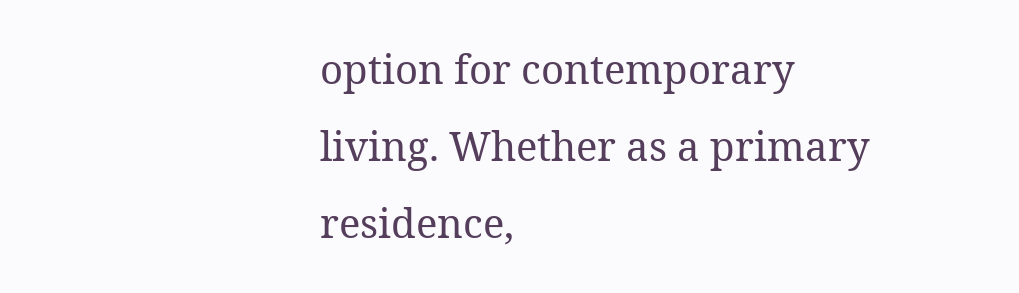option for contemporary living. Whether as a primary residence,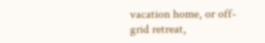vacation home, or off-grid retreat,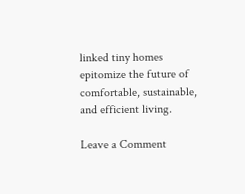linked tiny homes epitomize the future of comfortable, sustainable, and efficient living.

Leave a Comment